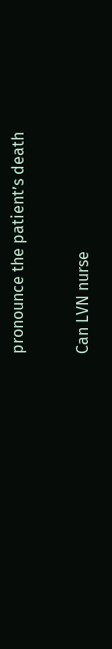pronounce the patient’s death

Can LVN nurse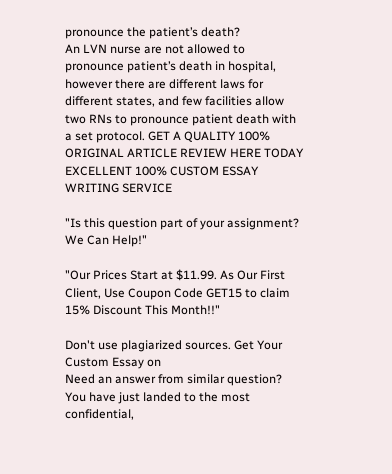pronounce the patient’s death?
An LVN nurse are not allowed to pronounce patient’s death in hospital, however there are different laws for different states, and few facilities allow two RNs to pronounce patient death with a set protocol. GET A QUALITY 100% ORIGINAL ARTICLE REVIEW HERE TODAY EXCELLENT 100% CUSTOM ESSAY WRITING SERVICE

"Is this question part of your assignment? We Can Help!"

"Our Prices Start at $11.99. As Our First Client, Use Coupon Code GET15 to claim 15% Discount This Month!!"

Don't use plagiarized sources. Get Your Custom Essay on
Need an answer from similar question? You have just landed to the most confidential,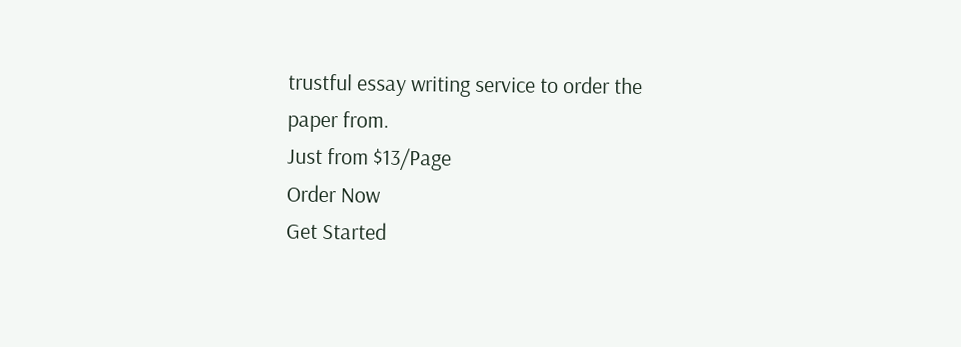trustful essay writing service to order the paper from.
Just from $13/Page
Order Now
Get Started